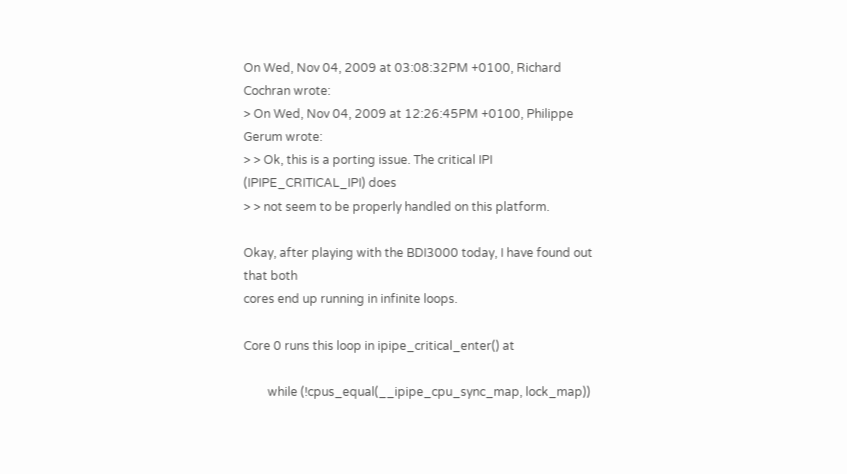On Wed, Nov 04, 2009 at 03:08:32PM +0100, Richard Cochran wrote:
> On Wed, Nov 04, 2009 at 12:26:45PM +0100, Philippe Gerum wrote:
> > Ok, this is a porting issue. The critical IPI (IPIPE_CRITICAL_IPI) does
> > not seem to be properly handled on this platform.

Okay, after playing with the BDI3000 today, I have found out that both
cores end up running in infinite loops.

Core 0 runs this loop in ipipe_critical_enter() at

        while (!cpus_equal(__ipipe_cpu_sync_map, lock_map))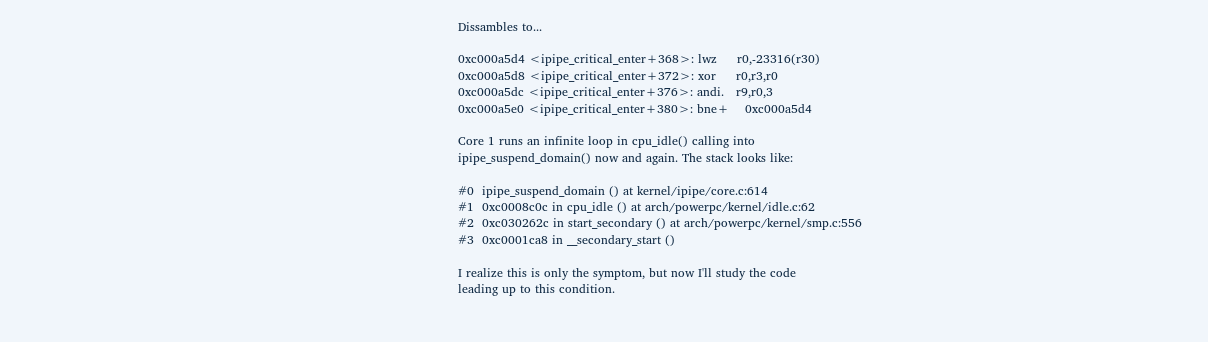Dissambles to...

0xc000a5d4 <ipipe_critical_enter+368>: lwz     r0,-23316(r30)
0xc000a5d8 <ipipe_critical_enter+372>: xor     r0,r3,r0
0xc000a5dc <ipipe_critical_enter+376>: andi.   r9,r0,3
0xc000a5e0 <ipipe_critical_enter+380>: bne+    0xc000a5d4

Core 1 runs an infinite loop in cpu_idle() calling into
ipipe_suspend_domain() now and again. The stack looks like:

#0  ipipe_suspend_domain () at kernel/ipipe/core.c:614
#1  0xc0008c0c in cpu_idle () at arch/powerpc/kernel/idle.c:62
#2  0xc030262c in start_secondary () at arch/powerpc/kernel/smp.c:556
#3  0xc0001ca8 in __secondary_start ()

I realize this is only the symptom, but now I'll study the code
leading up to this condition.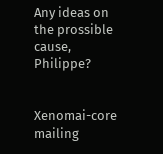Any ideas on the prossible cause, Philippe?


Xenomai-core mailing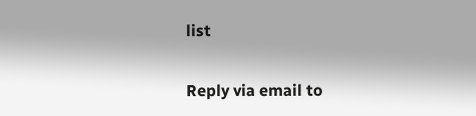list

Reply via email to